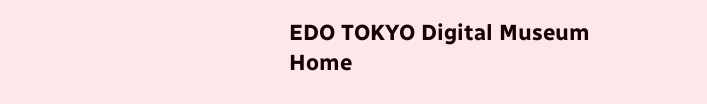EDO TOKYO Digital Museum Home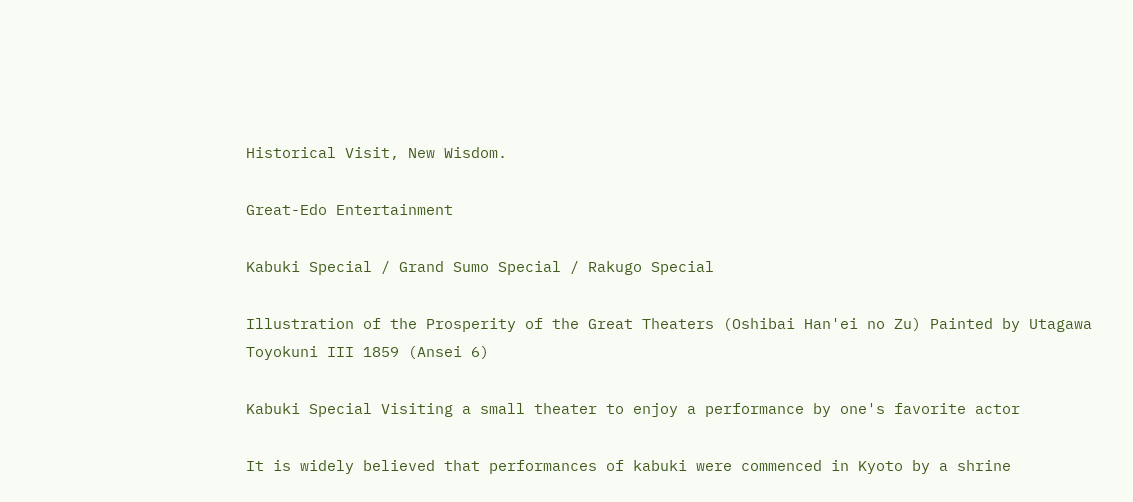Historical Visit, New Wisdom.

Great-Edo Entertainment

Kabuki Special / Grand Sumo Special / Rakugo Special

Illustration of the Prosperity of the Great Theaters (Oshibai Han'ei no Zu) Painted by Utagawa Toyokuni III 1859 (Ansei 6)

Kabuki Special Visiting a small theater to enjoy a performance by one's favorite actor

It is widely believed that performances of kabuki were commenced in Kyoto by a shrine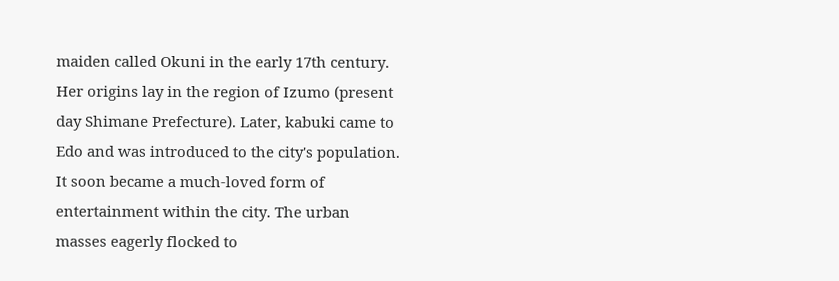maiden called Okuni in the early 17th century. Her origins lay in the region of Izumo (present day Shimane Prefecture). Later, kabuki came to Edo and was introduced to the city's population. It soon became a much-loved form of entertainment within the city. The urban masses eagerly flocked to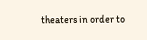theaters in order to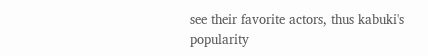see their favorite actors, thus kabuki's popularity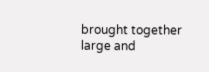brought together large and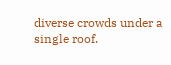diverse crowds under a single roof.